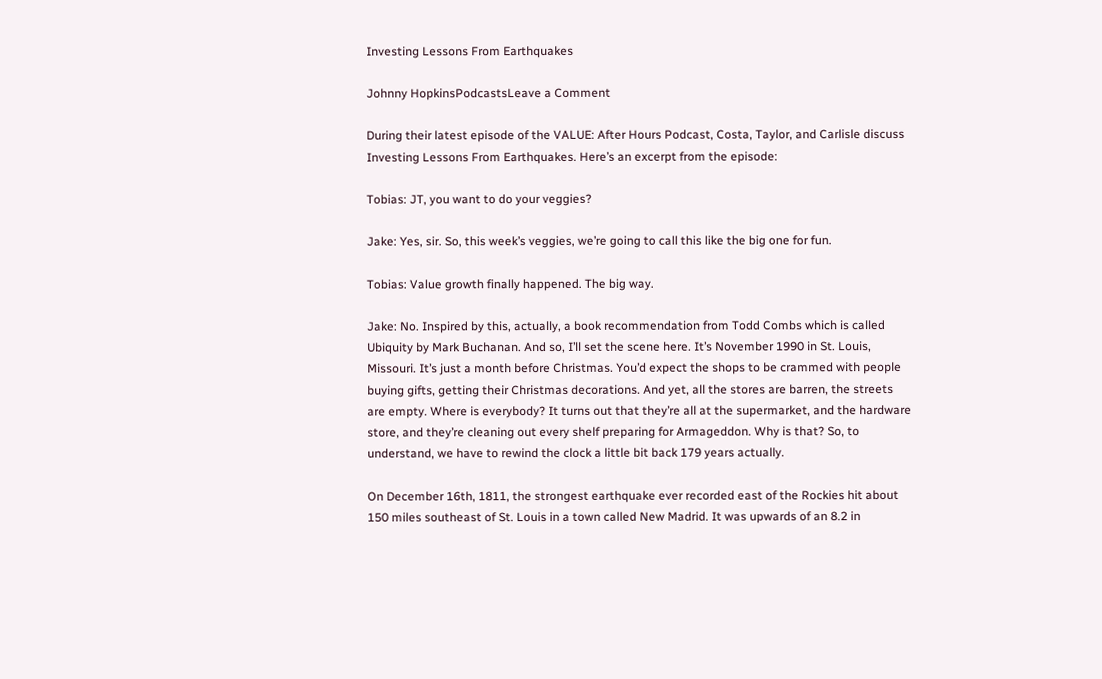Investing Lessons From Earthquakes

Johnny HopkinsPodcastsLeave a Comment

During their latest episode of the VALUE: After Hours Podcast, Costa, Taylor, and Carlisle discuss Investing Lessons From Earthquakes. Here’s an excerpt from the episode:

Tobias: JT, you want to do your veggies?

Jake: Yes, sir. So, this week’s veggies, we’re going to call this like the big one for fun.

Tobias: Value growth finally happened. The big way.

Jake: No. Inspired by this, actually, a book recommendation from Todd Combs which is called Ubiquity by Mark Buchanan. And so, I’ll set the scene here. It’s November 1990 in St. Louis, Missouri. It’s just a month before Christmas. You’d expect the shops to be crammed with people buying gifts, getting their Christmas decorations. And yet, all the stores are barren, the streets are empty. Where is everybody? It turns out that they’re all at the supermarket, and the hardware store, and they’re cleaning out every shelf preparing for Armageddon. Why is that? So, to understand, we have to rewind the clock a little bit back 179 years actually.

On December 16th, 1811, the strongest earthquake ever recorded east of the Rockies hit about 150 miles southeast of St. Louis in a town called New Madrid. It was upwards of an 8.2 in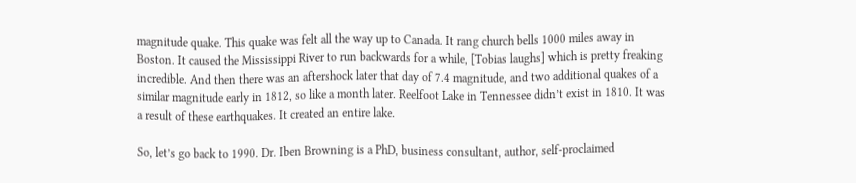magnitude quake. This quake was felt all the way up to Canada. It rang church bells 1000 miles away in Boston. It caused the Mississippi River to run backwards for a while, [Tobias laughs] which is pretty freaking incredible. And then there was an aftershock later that day of 7.4 magnitude, and two additional quakes of a similar magnitude early in 1812, so like a month later. Reelfoot Lake in Tennessee didn’t exist in 1810. It was a result of these earthquakes. It created an entire lake.

So, let’s go back to 1990. Dr. Iben Browning is a PhD, business consultant, author, self-proclaimed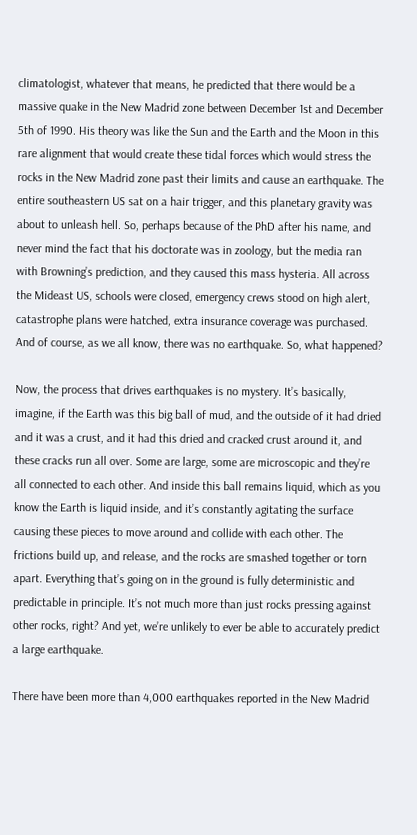climatologist, whatever that means, he predicted that there would be a massive quake in the New Madrid zone between December 1st and December 5th of 1990. His theory was like the Sun and the Earth and the Moon in this rare alignment that would create these tidal forces which would stress the rocks in the New Madrid zone past their limits and cause an earthquake. The entire southeastern US sat on a hair trigger, and this planetary gravity was about to unleash hell. So, perhaps because of the PhD after his name, and never mind the fact that his doctorate was in zoology, but the media ran with Browning’s prediction, and they caused this mass hysteria. All across the Mideast US, schools were closed, emergency crews stood on high alert, catastrophe plans were hatched, extra insurance coverage was purchased. And of course, as we all know, there was no earthquake. So, what happened?

Now, the process that drives earthquakes is no mystery. It’s basically, imagine, if the Earth was this big ball of mud, and the outside of it had dried and it was a crust, and it had this dried and cracked crust around it, and these cracks run all over. Some are large, some are microscopic and they’re all connected to each other. And inside this ball remains liquid, which as you know the Earth is liquid inside, and it’s constantly agitating the surface causing these pieces to move around and collide with each other. The frictions build up, and release, and the rocks are smashed together or torn apart. Everything that’s going on in the ground is fully deterministic and predictable in principle. It’s not much more than just rocks pressing against other rocks, right? And yet, we’re unlikely to ever be able to accurately predict a large earthquake.

There have been more than 4,000 earthquakes reported in the New Madrid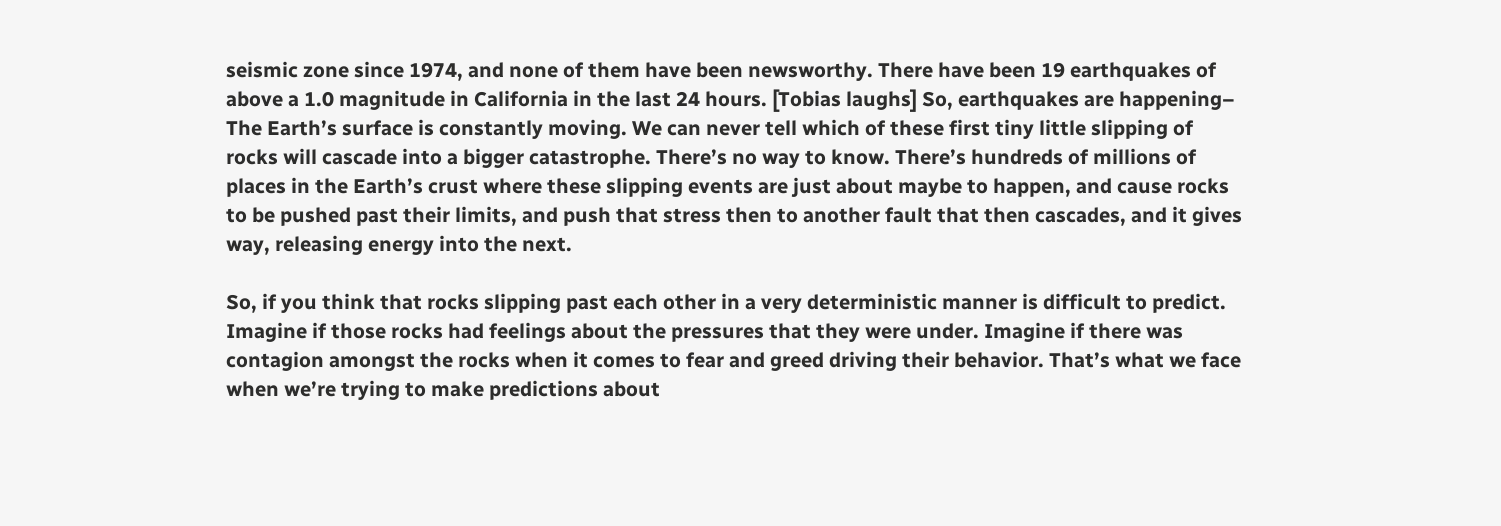seismic zone since 1974, and none of them have been newsworthy. There have been 19 earthquakes of above a 1.0 magnitude in California in the last 24 hours. [Tobias laughs] So, earthquakes are happening– The Earth’s surface is constantly moving. We can never tell which of these first tiny little slipping of rocks will cascade into a bigger catastrophe. There’s no way to know. There’s hundreds of millions of places in the Earth’s crust where these slipping events are just about maybe to happen, and cause rocks to be pushed past their limits, and push that stress then to another fault that then cascades, and it gives way, releasing energy into the next.

So, if you think that rocks slipping past each other in a very deterministic manner is difficult to predict. Imagine if those rocks had feelings about the pressures that they were under. Imagine if there was contagion amongst the rocks when it comes to fear and greed driving their behavior. That’s what we face when we’re trying to make predictions about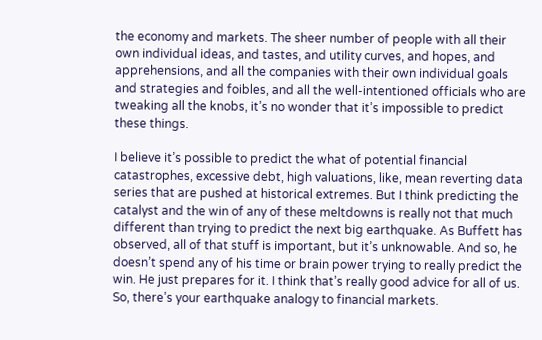the economy and markets. The sheer number of people with all their own individual ideas, and tastes, and utility curves, and hopes, and apprehensions, and all the companies with their own individual goals and strategies and foibles, and all the well-intentioned officials who are tweaking all the knobs, it’s no wonder that it’s impossible to predict these things.

I believe it’s possible to predict the what of potential financial catastrophes, excessive debt, high valuations, like, mean reverting data series that are pushed at historical extremes. But I think predicting the catalyst and the win of any of these meltdowns is really not that much different than trying to predict the next big earthquake. As Buffett has observed, all of that stuff is important, but it’s unknowable. And so, he doesn’t spend any of his time or brain power trying to really predict the win. He just prepares for it. I think that’s really good advice for all of us. So, there’s your earthquake analogy to financial markets.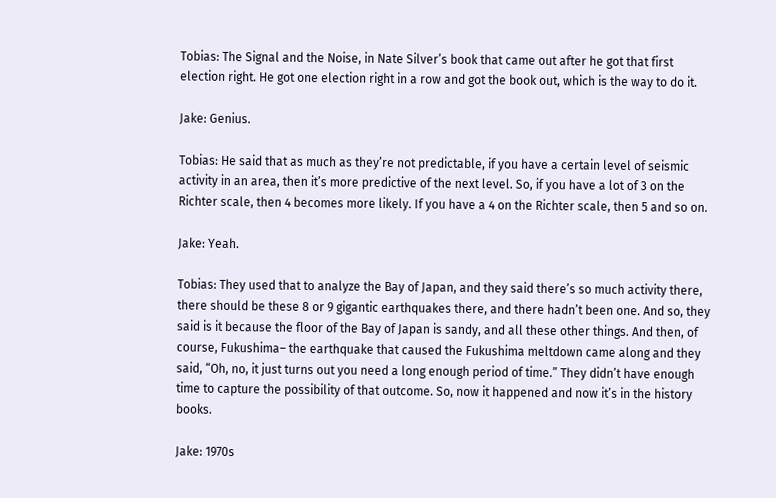Tobias: The Signal and the Noise, in Nate Silver’s book that came out after he got that first election right. He got one election right in a row and got the book out, which is the way to do it.

Jake: Genius.

Tobias: He said that as much as they’re not predictable, if you have a certain level of seismic activity in an area, then it’s more predictive of the next level. So, if you have a lot of 3 on the Richter scale, then 4 becomes more likely. If you have a 4 on the Richter scale, then 5 and so on.

Jake: Yeah.

Tobias: They used that to analyze the Bay of Japan, and they said there’s so much activity there, there should be these 8 or 9 gigantic earthquakes there, and there hadn’t been one. And so, they said is it because the floor of the Bay of Japan is sandy, and all these other things. And then, of course, Fukushima– the earthquake that caused the Fukushima meltdown came along and they said, “Oh, no, it just turns out you need a long enough period of time.” They didn’t have enough time to capture the possibility of that outcome. So, now it happened and now it’s in the history books.

Jake: 1970s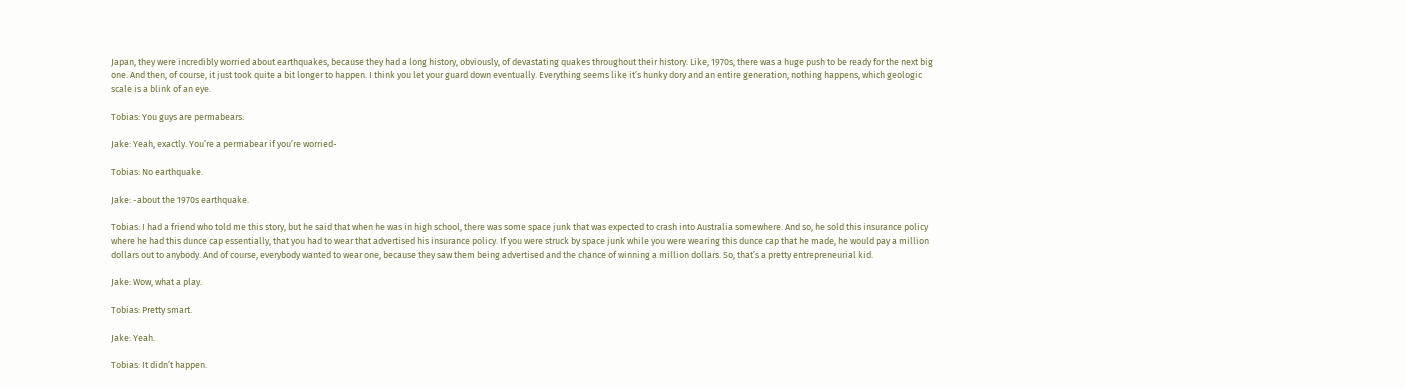Japan, they were incredibly worried about earthquakes, because they had a long history, obviously, of devastating quakes throughout their history. Like, 1970s, there was a huge push to be ready for the next big one. And then, of course, it just took quite a bit longer to happen. I think you let your guard down eventually. Everything seems like it’s hunky dory and an entire generation, nothing happens, which geologic scale is a blink of an eye.

Tobias: You guys are permabears.

Jake: Yeah, exactly. You’re a permabear if you’re worried-

Tobias: No earthquake.

Jake: -about the 1970s earthquake.

Tobias: I had a friend who told me this story, but he said that when he was in high school, there was some space junk that was expected to crash into Australia somewhere. And so, he sold this insurance policy where he had this dunce cap essentially, that you had to wear that advertised his insurance policy. If you were struck by space junk while you were wearing this dunce cap that he made, he would pay a million dollars out to anybody. And of course, everybody wanted to wear one, because they saw them being advertised and the chance of winning a million dollars. So, that’s a pretty entrepreneurial kid.

Jake: Wow, what a play.

Tobias: Pretty smart.

Jake: Yeah.

Tobias: It didn’t happen.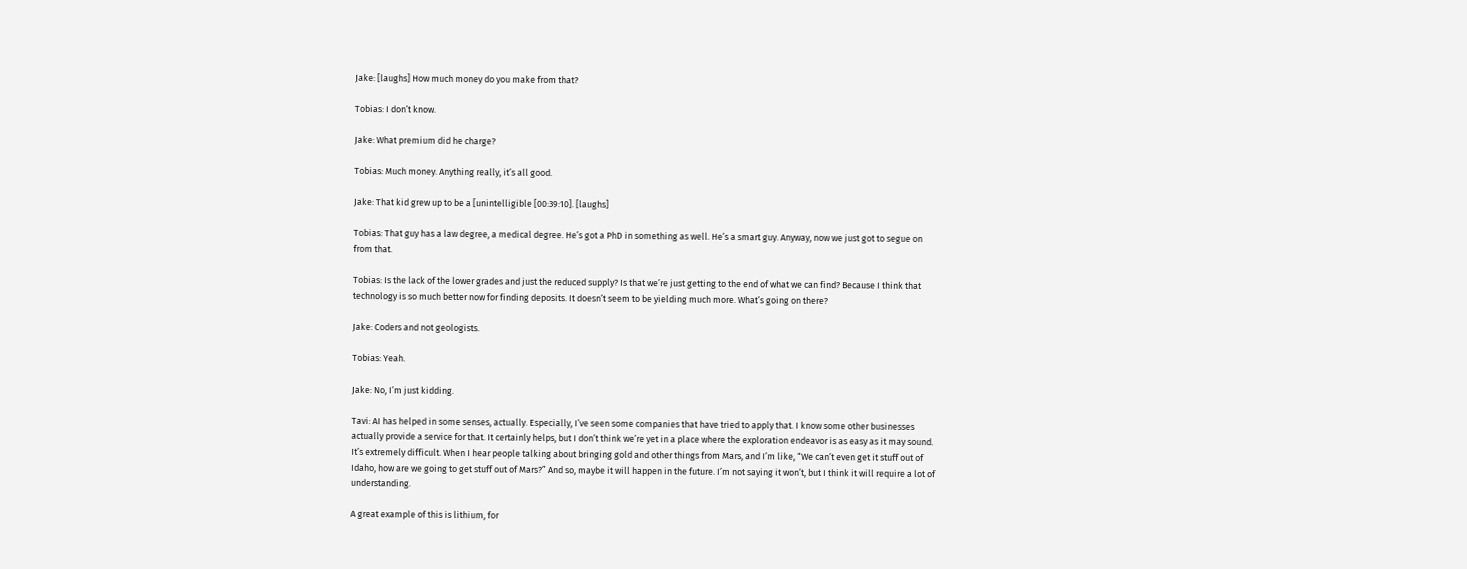Jake: [laughs] How much money do you make from that?

Tobias: I don’t know.

Jake: What premium did he charge?

Tobias: Much money. Anything really, it’s all good.

Jake: That kid grew up to be a [unintelligible [00:39:10]. [laughs]

Tobias: That guy has a law degree, a medical degree. He’s got a PhD in something as well. He’s a smart guy. Anyway, now we just got to segue on from that.

Tobias: Is the lack of the lower grades and just the reduced supply? Is that we’re just getting to the end of what we can find? Because I think that technology is so much better now for finding deposits. It doesn’t seem to be yielding much more. What’s going on there?

Jake: Coders and not geologists.

Tobias: Yeah.

Jake: No, I’m just kidding.

Tavi: AI has helped in some senses, actually. Especially, I’ve seen some companies that have tried to apply that. I know some other businesses actually provide a service for that. It certainly helps, but I don’t think we’re yet in a place where the exploration endeavor is as easy as it may sound. It’s extremely difficult. When I hear people talking about bringing gold and other things from Mars, and I’m like, “We can’t even get it stuff out of Idaho, how are we going to get stuff out of Mars?” And so, maybe it will happen in the future. I’m not saying it won’t, but I think it will require a lot of understanding.

A great example of this is lithium, for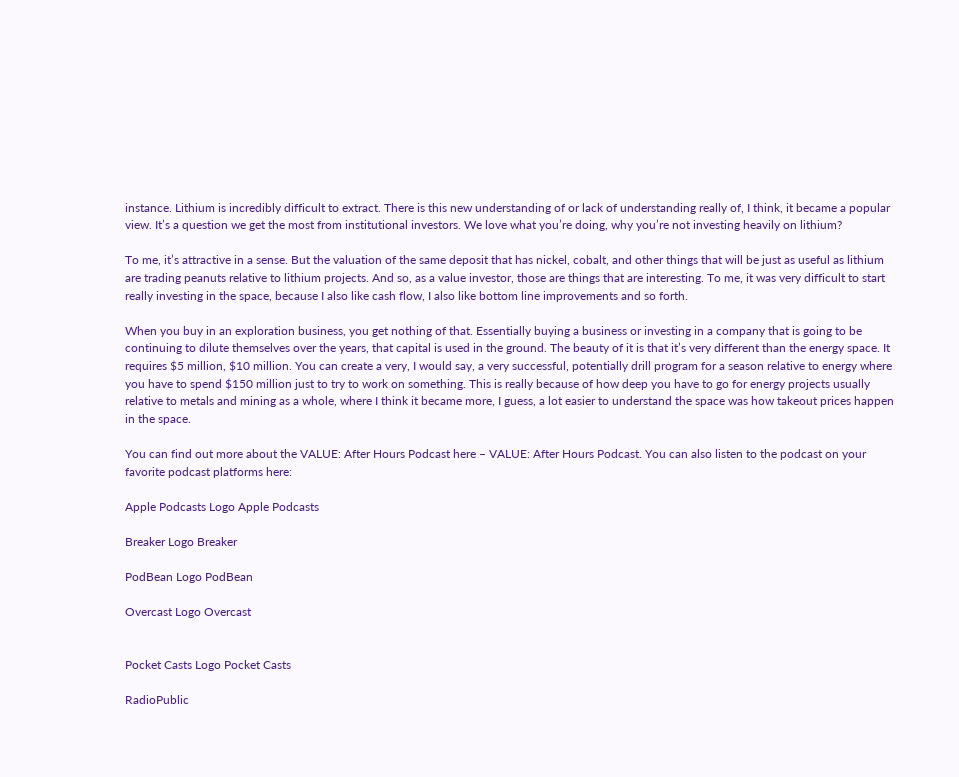instance. Lithium is incredibly difficult to extract. There is this new understanding of or lack of understanding really of, I think, it became a popular view. It’s a question we get the most from institutional investors. We love what you’re doing, why you’re not investing heavily on lithium?

To me, it’s attractive in a sense. But the valuation of the same deposit that has nickel, cobalt, and other things that will be just as useful as lithium are trading peanuts relative to lithium projects. And so, as a value investor, those are things that are interesting. To me, it was very difficult to start really investing in the space, because I also like cash flow, I also like bottom line improvements and so forth.

When you buy in an exploration business, you get nothing of that. Essentially buying a business or investing in a company that is going to be continuing to dilute themselves over the years, that capital is used in the ground. The beauty of it is that it’s very different than the energy space. It requires $5 million, $10 million. You can create a very, I would say, a very successful, potentially drill program for a season relative to energy where you have to spend $150 million just to try to work on something. This is really because of how deep you have to go for energy projects usually relative to metals and mining as a whole, where I think it became more, I guess, a lot easier to understand the space was how takeout prices happen in the space.

You can find out more about the VALUE: After Hours Podcast here – VALUE: After Hours Podcast. You can also listen to the podcast on your favorite podcast platforms here:

Apple Podcasts Logo Apple Podcasts

Breaker Logo Breaker

PodBean Logo PodBean

Overcast Logo Overcast


Pocket Casts Logo Pocket Casts

RadioPublic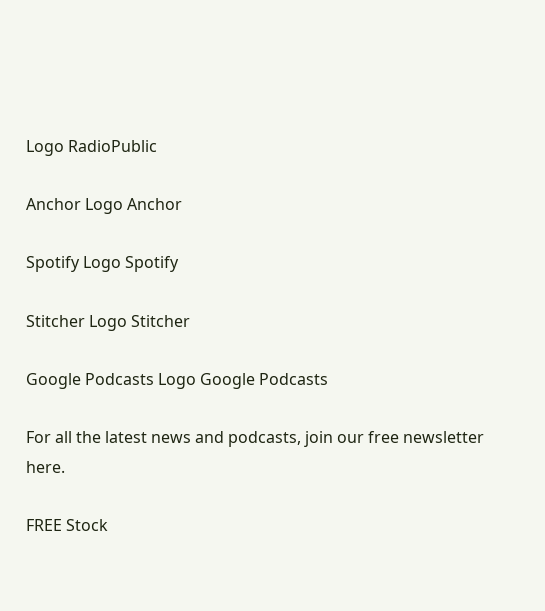Logo RadioPublic

Anchor Logo Anchor

Spotify Logo Spotify

Stitcher Logo Stitcher

Google Podcasts Logo Google Podcasts

For all the latest news and podcasts, join our free newsletter here.

FREE Stock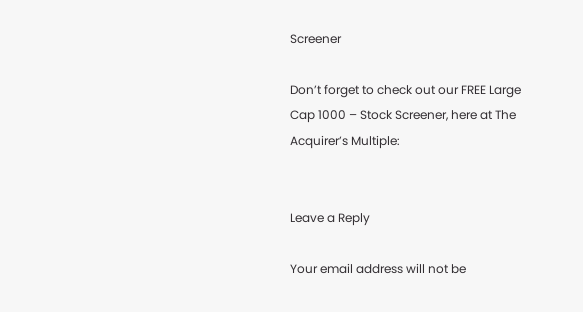Screener

Don’t forget to check out our FREE Large Cap 1000 – Stock Screener, here at The Acquirer’s Multiple:


Leave a Reply

Your email address will not be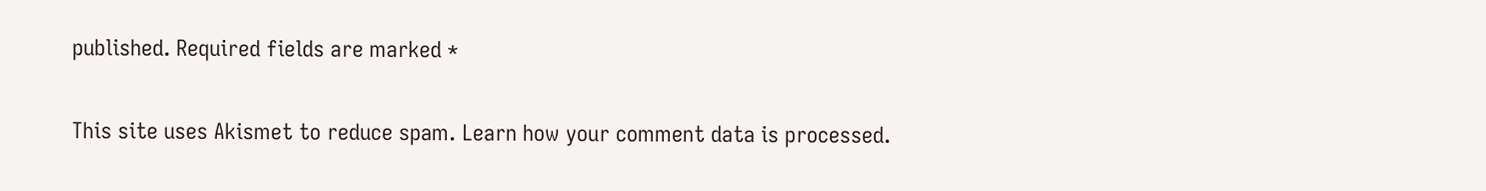published. Required fields are marked *

This site uses Akismet to reduce spam. Learn how your comment data is processed.